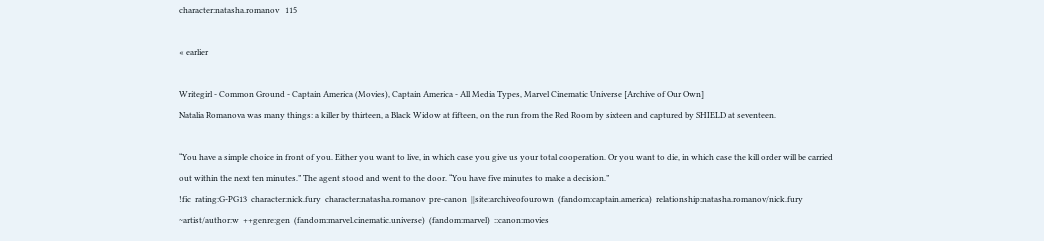character:natasha.romanov   115

« earlier

Writegirl - Common Ground - Captain America (Movies), Captain America - All Media Types, Marvel Cinematic Universe [Archive of Our Own]
Natalia Romanova was many things: a killer by thirteen, a Black Widow at fifteen, on the run from the Red Room by sixteen and captured by SHIELD at seventeen.

“You have a simple choice in front of you. Either you want to live, in which case you give us your total cooperation. Or you want to die, in which case the kill order will be carried out within the next ten minutes.” The agent stood and went to the door. “You have five minutes to make a decision.”
!fic  rating:G-PG13  character:nick.fury  character:natasha.romanov  pre-canon  ||site:archiveofourown  (fandom:captain.america)  relationship:natasha.romanov/nick.fury  ~artist/author:w  ++genre:gen  (fandom:marvel.cinematic.universe)  (fandom:marvel)  ::canon:movies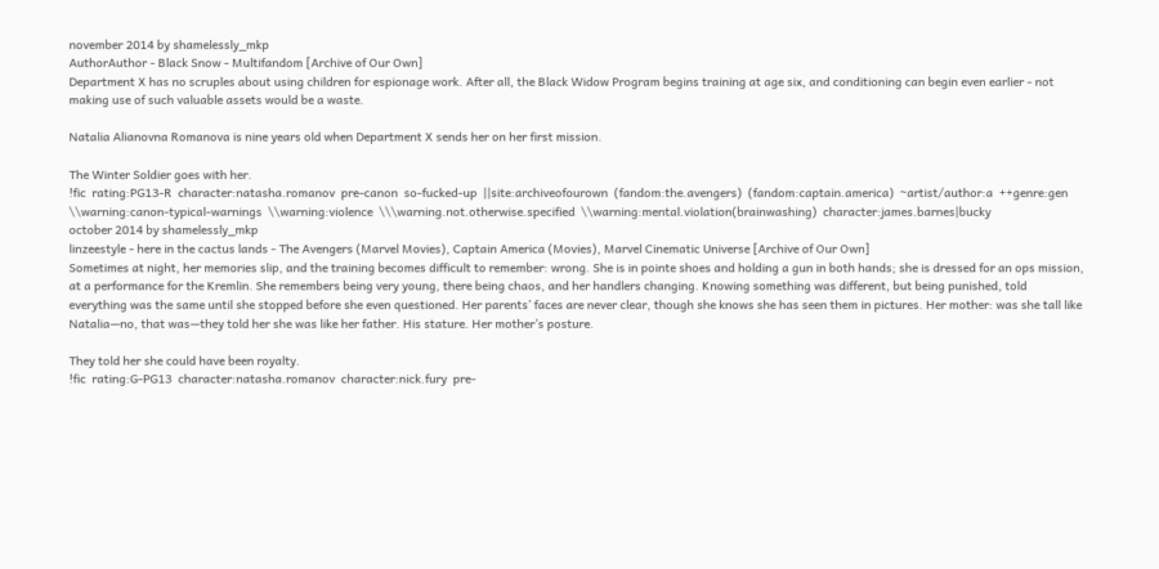november 2014 by shamelessly_mkp
AuthorAuthor - Black Snow - Multifandom [Archive of Our Own]
Department X has no scruples about using children for espionage work. After all, the Black Widow Program begins training at age six, and conditioning can begin even earlier - not making use of such valuable assets would be a waste.

Natalia Alianovna Romanova is nine years old when Department X sends her on her first mission.

The Winter Soldier goes with her.
!fic  rating:PG13-R  character:natasha.romanov  pre-canon  so-fucked-up  ||site:archiveofourown  (fandom:the.avengers)  (fandom:captain.america)  ~artist/author:a  ++genre:gen  \\warning:canon-typical-warnings  \\warning:violence  \\\warning.not.otherwise.specified  \\warning:mental.violation(brainwashing)  character:james.barnes|bucky
october 2014 by shamelessly_mkp
linzeestyle - here in the cactus lands - The Avengers (Marvel Movies), Captain America (Movies), Marvel Cinematic Universe [Archive of Our Own]
Sometimes at night, her memories slip, and the training becomes difficult to remember: wrong. She is in pointe shoes and holding a gun in both hands; she is dressed for an ops mission, at a performance for the Kremlin. She remembers being very young, there being chaos, and her handlers changing. Knowing something was different, but being punished, told everything was the same until she stopped before she even questioned. Her parents’ faces are never clear, though she knows she has seen them in pictures. Her mother: was she tall like Natalia—no, that was—they told her she was like her father. His stature. Her mother’s posture.

They told her she could have been royalty.
!fic  rating:G-PG13  character:natasha.romanov  character:nick.fury  pre-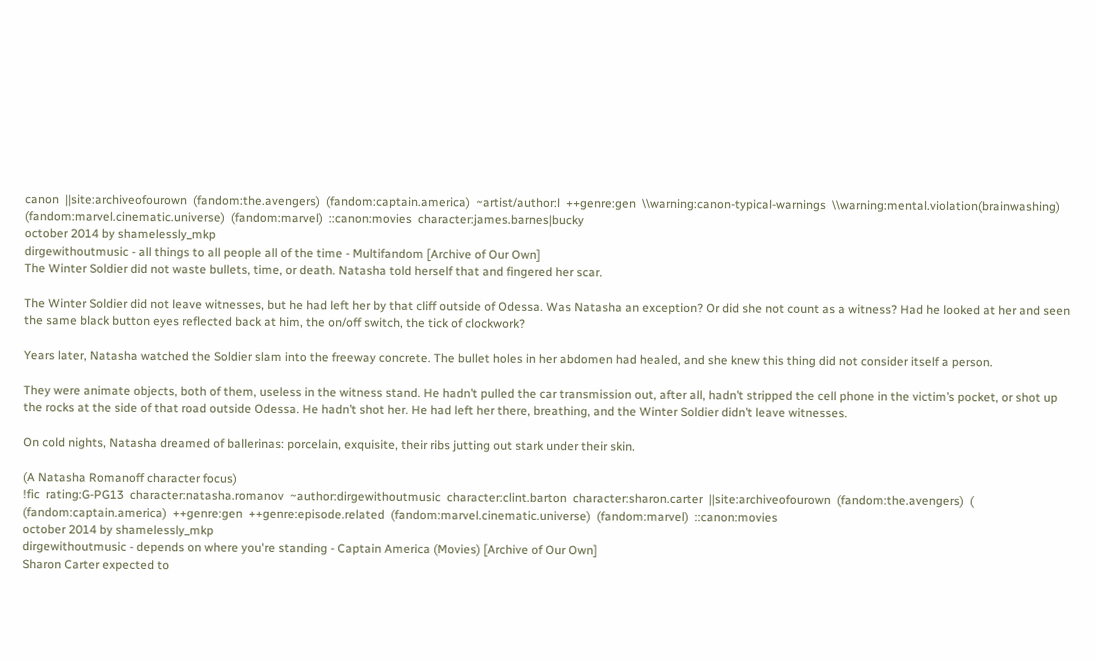canon  ||site:archiveofourown  (fandom:the.avengers)  (fandom:captain.america)  ~artist/author:l  ++genre:gen  \\warning:canon-typical-warnings  \\warning:mental.violation(brainwashing)  (fandom:marvel.cinematic.universe)  (fandom:marvel)  ::canon:movies  character:james.barnes|bucky
october 2014 by shamelessly_mkp
dirgewithoutmusic - all things to all people all of the time - Multifandom [Archive of Our Own]
The Winter Soldier did not waste bullets, time, or death. Natasha told herself that and fingered her scar.

The Winter Soldier did not leave witnesses, but he had left her by that cliff outside of Odessa. Was Natasha an exception? Or did she not count as a witness? Had he looked at her and seen the same black button eyes reflected back at him, the on/off switch, the tick of clockwork?

Years later, Natasha watched the Soldier slam into the freeway concrete. The bullet holes in her abdomen had healed, and she knew this thing did not consider itself a person.

They were animate objects, both of them, useless in the witness stand. He hadn’t pulled the car transmission out, after all, hadn’t stripped the cell phone in the victim’s pocket, or shot up the rocks at the side of that road outside Odessa. He hadn’t shot her. He had left her there, breathing, and the Winter Soldier didn’t leave witnesses.

On cold nights, Natasha dreamed of ballerinas: porcelain, exquisite, their ribs jutting out stark under their skin.

(A Natasha Romanoff character focus)
!fic  rating:G-PG13  character:natasha.romanov  ~author:dirgewithoutmusic  character:clint.barton  character:sharon.carter  ||site:archiveofourown  (fandom:the.avengers)  (  (fandom:captain.america)  ++genre:gen  ++genre:episode.related  (fandom:marvel.cinematic.universe)  (fandom:marvel)  ::canon:movies
october 2014 by shamelessly_mkp
dirgewithoutmusic - depends on where you're standing - Captain America (Movies) [Archive of Our Own]
Sharon Carter expected to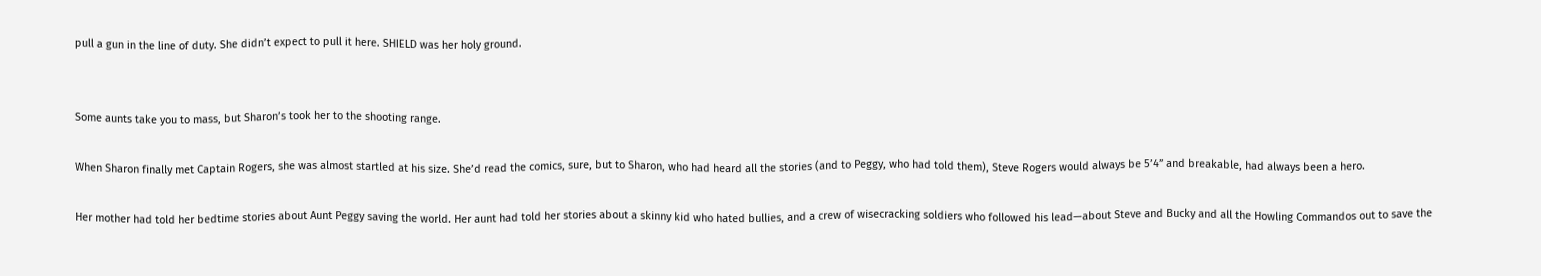pull a gun in the line of duty. She didn’t expect to pull it here. SHIELD was her holy ground.


Some aunts take you to mass, but Sharon’s took her to the shooting range.

When Sharon finally met Captain Rogers, she was almost startled at his size. She’d read the comics, sure, but to Sharon, who had heard all the stories (and to Peggy, who had told them), Steve Rogers would always be 5’4” and breakable, had always been a hero.

Her mother had told her bedtime stories about Aunt Peggy saving the world. Her aunt had told her stories about a skinny kid who hated bullies, and a crew of wisecracking soldiers who followed his lead—about Steve and Bucky and all the Howling Commandos out to save the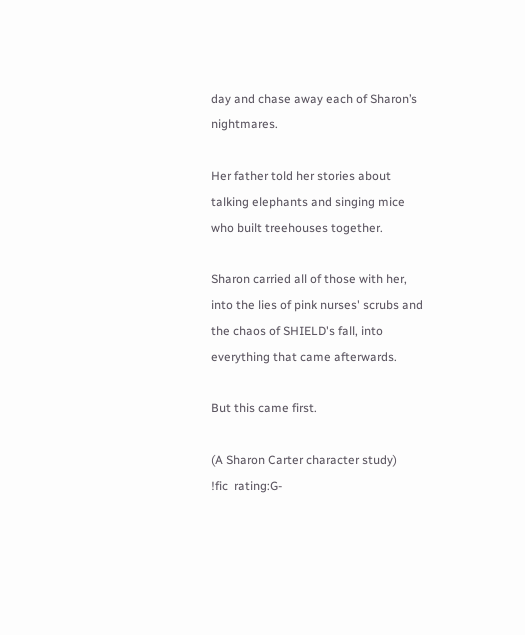day and chase away each of Sharon’s nightmares.

Her father told her stories about talking elephants and singing mice who built treehouses together.

Sharon carried all of those with her, into the lies of pink nurses' scrubs and the chaos of SHIELD's fall, into everything that came afterwards.

But this came first.

(A Sharon Carter character study)
!fic  rating:G-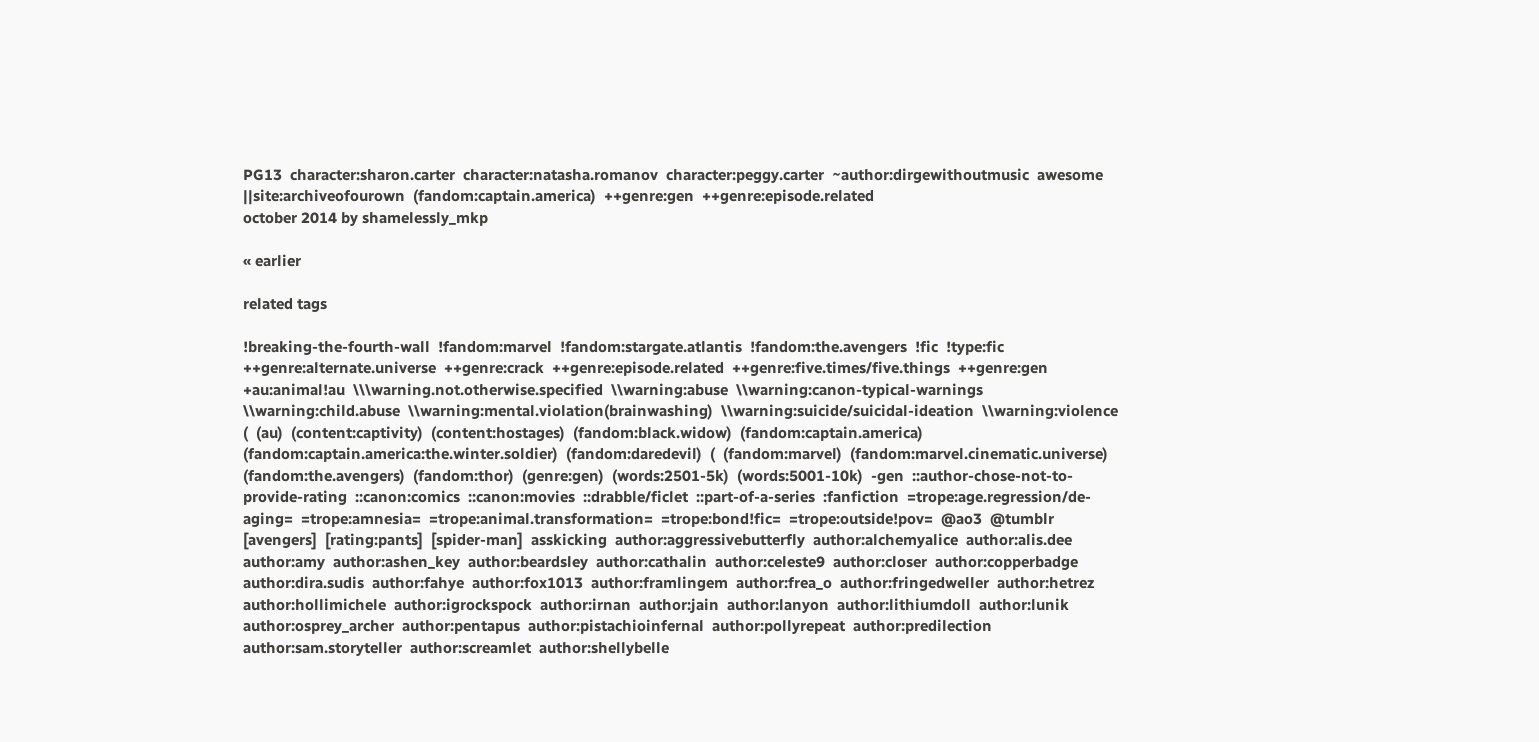PG13  character:sharon.carter  character:natasha.romanov  character:peggy.carter  ~author:dirgewithoutmusic  awesome  ||site:archiveofourown  (fandom:captain.america)  ++genre:gen  ++genre:episode.related
october 2014 by shamelessly_mkp

« earlier

related tags

!breaking-the-fourth-wall  !fandom:marvel  !fandom:stargate.atlantis  !fandom:the.avengers  !fic  !type:fic  ++genre:alternate.universe  ++genre:crack  ++genre:episode.related  ++genre:five.times/five.things  ++genre:gen  +au:animal!au  \\\warning.not.otherwise.specified  \\warning:abuse  \\warning:canon-typical-warnings  \\warning:child.abuse  \\warning:mental.violation(brainwashing)  \\warning:suicide/suicidal-ideation  \\warning:violence  (  (au)  (content:captivity)  (content:hostages)  (fandom:black.widow)  (fandom:captain.america)  (fandom:captain.america:the.winter.soldier)  (fandom:daredevil)  (  (fandom:marvel)  (fandom:marvel.cinematic.universe)  (fandom:the.avengers)  (fandom:thor)  (genre:gen)  (words:2501-5k)  (words:5001-10k)  -gen  ::author-chose-not-to-provide-rating  ::canon:comics  ::canon:movies  ::drabble/ficlet  ::part-of-a-series  :fanfiction  =trope:age.regression/de-aging=  =trope:amnesia=  =trope:animal.transformation=  =trope:bond!fic=  =trope:outside!pov=  @ao3  @tumblr  [avengers]  [rating:pants]  [spider-man]  asskicking  author:aggressivebutterfly  author:alchemyalice  author:alis.dee  author:amy  author:ashen_key  author:beardsley  author:cathalin  author:celeste9  author:closer  author:copperbadge  author:dira.sudis  author:fahye  author:fox1013  author:framlingem  author:frea_o  author:fringedweller  author:hetrez  author:hollimichele  author:igrockspock  author:irnan  author:jain  author:lanyon  author:lithiumdoll  author:lunik  author:osprey_archer  author:pentapus  author:pistachioinfernal  author:pollyrepeat  author:predilection  author:sam.storyteller  author:screamlet  author:shellybelle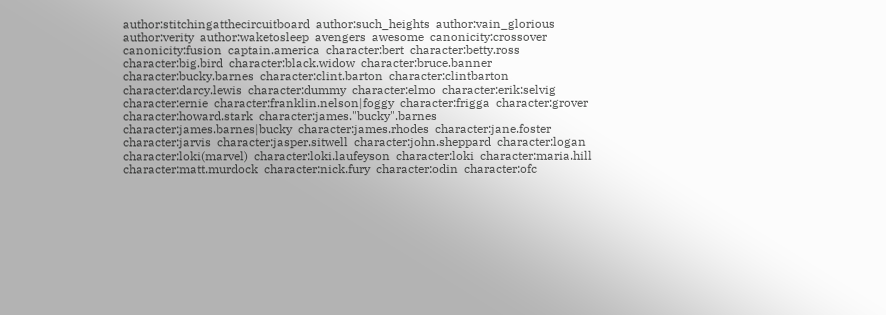author:stitchingatthecircuitboard  author:such_heights  author:vain_glorious  author:verity  author:waketosleep  avengers  awesome  canonicity:crossover  canonicity:fusion  captain.america  character:bert  character:betty.ross  character:big.bird  character:black.widow  character:bruce.banner  character:bucky.barnes  character:clint.barton  character:clintbarton  character:darcy.lewis  character:dummy  character:elmo  character:erik:selvig  character:ernie  character:franklin.nelson|foggy  character:frigga  character:grover  character:howard.stark  character:james."bucky".barnes  character:james.barnes|bucky  character:james.rhodes  character:jane.foster  character:jarvis  character:jasper.sitwell  character:john.sheppard  character:logan  character:loki(marvel)  character:loki.laufeyson  character:loki  character:maria.hill  character:matt.murdock  character:nick.fury  character:odin  character:ofc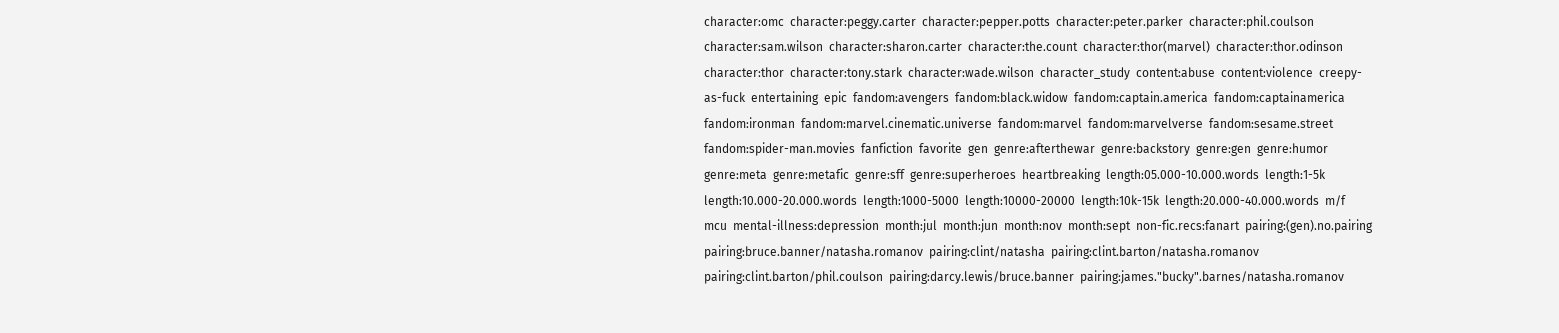character:omc  character:peggy.carter  character:pepper.potts  character:peter.parker  character:phil.coulson  character:sam.wilson  character:sharon.carter  character:the.count  character:thor(marvel)  character:thor.odinson  character:thor  character:tony.stark  character:wade.wilson  character_study  content:abuse  content:violence  creepy-as-fuck  entertaining  epic  fandom:avengers  fandom:black.widow  fandom:captain.america  fandom:captainamerica  fandom:ironman  fandom:marvel.cinematic.universe  fandom:marvel  fandom:marvelverse  fandom:sesame.street  fandom:spider-man.movies  fanfiction  favorite  gen  genre:afterthewar  genre:backstory  genre:gen  genre:humor  genre:meta  genre:metafic  genre:sff  genre:superheroes  heartbreaking  length:05.000-10.000.words  length:1-5k  length:10.000-20.000.words  length:1000-5000  length:10000-20000  length:10k-15k  length:20.000-40.000.words  m/f  mcu  mental-illness:depression  month:jul  month:jun  month:nov  month:sept  non-fic.recs:fanart  pairing:(gen).no.pairing  pairing:bruce.banner/natasha.romanov  pairing:clint/natasha  pairing:clint.barton/natasha.romanov  pairing:clint.barton/phil.coulson  pairing:darcy.lewis/bruce.banner  pairing:james."bucky".barnes/natasha.romanov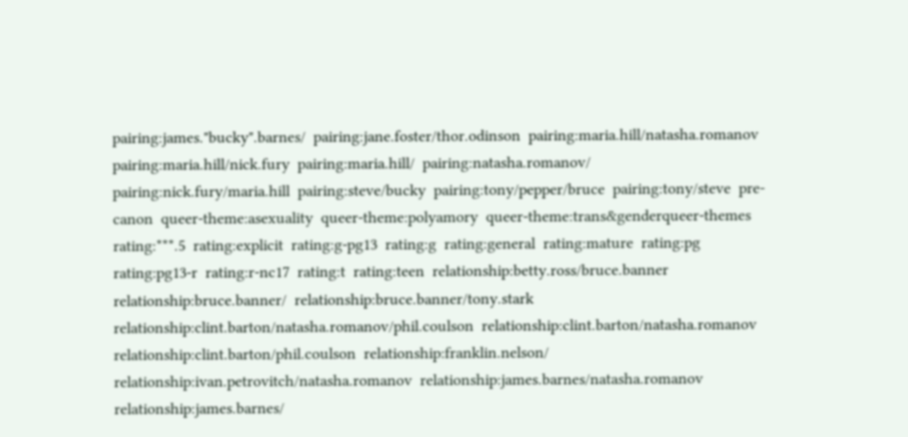pairing:james."bucky".barnes/  pairing:jane.foster/thor.odinson  pairing:maria.hill/natasha.romanov  pairing:maria.hill/nick.fury  pairing:maria.hill/  pairing:natasha.romanov/  pairing:nick.fury/maria.hill  pairing:steve/bucky  pairing:tony/pepper/bruce  pairing:tony/steve  pre-canon  queer-theme:asexuality  queer-theme:polyamory  queer-theme:trans&genderqueer-themes  rating:***.5  rating:explicit  rating:g-pg13  rating:g  rating:general  rating:mature  rating:pg  rating:pg13-r  rating:r-nc17  rating:t  rating:teen  relationship:betty.ross/bruce.banner  relationship:bruce.banner/  relationship:bruce.banner/tony.stark  relationship:clint.barton/natasha.romanov/phil.coulson  relationship:clint.barton/natasha.romanov  relationship:clint.barton/phil.coulson  relationship:franklin.nelson/  relationship:ivan.petrovitch/natasha.romanov  relationship:james.barnes/natasha.romanov  relationship:james.barnes/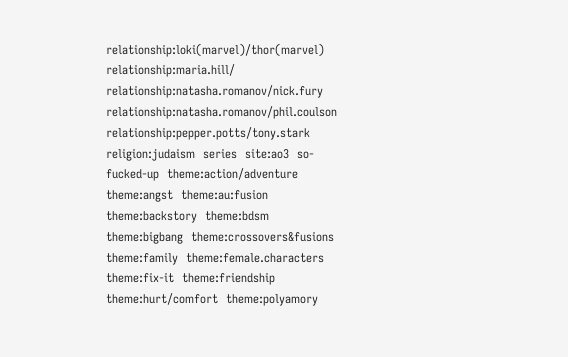relationship:loki(marvel)/thor(marvel)  relationship:maria.hill/  relationship:natasha.romanov/nick.fury  relationship:natasha.romanov/phil.coulson  relationship:pepper.potts/tony.stark  religion:judaism  series  site:ao3  so-fucked-up  theme:action/adventure  theme:angst  theme:au:fusion  theme:backstory  theme:bdsm  theme:bigbang  theme:crossovers&fusions  theme:family  theme:female.characters  theme:fix-it  theme:friendship  theme:hurt/comfort  theme:polyamory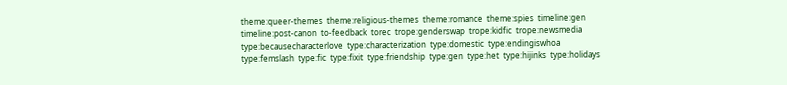theme:queer-themes  theme:religious-themes  theme:romance  theme:spies  timeline:gen  timeline:post-canon  to-feedback  torec  trope:genderswap  trope:kidfic  trope:newsmedia  type:becausecharacterlove  type:characterization  type:domestic  type:endingiswhoa  type:femslash  type:fic  type:fixit  type:friendship  type:gen  type:het  type:hijinks  type:holidays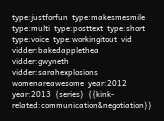type:justforfun  type:makesmesmile  type:multi  type:posttext  type:short  type:voice  type:workingitout  vid  vidder:bakedapplethea  vidder:gwyneth  vidder:sarahexplosions  womenareawesome  year:2012  year:2013  {series}  {{kink-related:communication&negotiation}}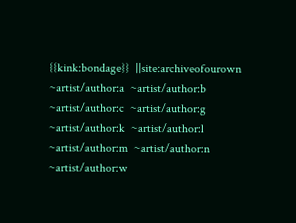{{kink:bondage}}  ||site:archiveofourown  ~artist/author:a  ~artist/author:b  ~artist/author:c  ~artist/author:g  ~artist/author:k  ~artist/author:l  ~artist/author:m  ~artist/author:n  ~artist/author:w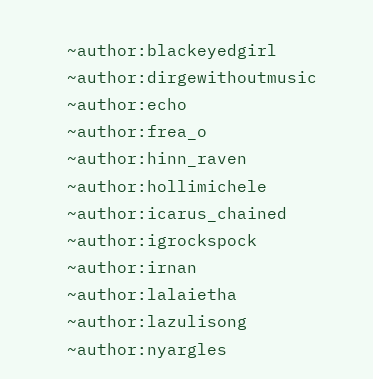~author:blackeyedgirl  ~author:dirgewithoutmusic  ~author:echo  ~author:frea_o  ~author:hinn_raven  ~author:hollimichele  ~author:icarus_chained  ~author:igrockspock  ~author:irnan  ~author:lalaietha  ~author:lazulisong  ~author:nyargles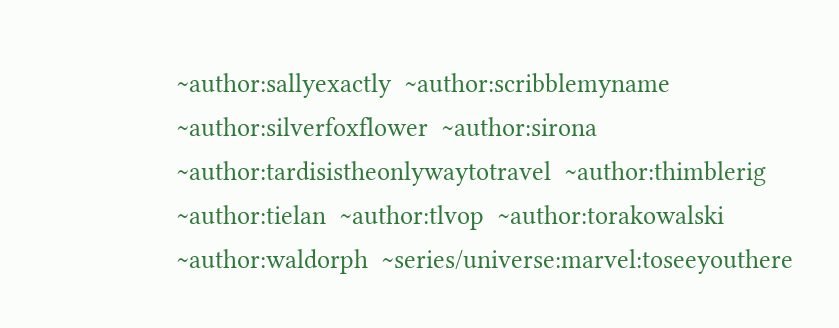~author:sallyexactly  ~author:scribblemyname  ~author:silverfoxflower  ~author:sirona  ~author:tardisistheonlywaytotravel  ~author:thimblerig  ~author:tielan  ~author:tlvop  ~author:torakowalski  ~author:waldorph  ~series/universe:marvel:toseeyouthere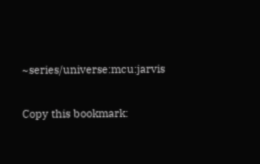~series/universe:mcu:jarvis

Copy this bookmark: